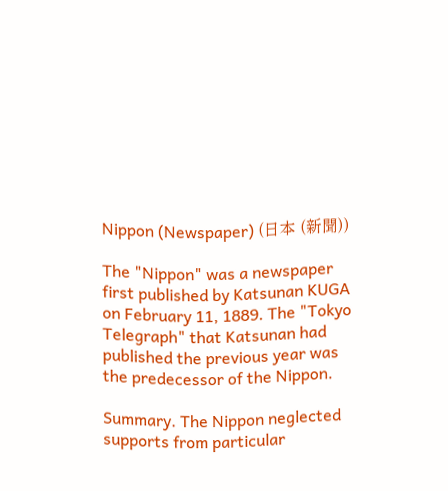Nippon (Newspaper) (日本 (新聞))

The "Nippon" was a newspaper first published by Katsunan KUGA on February 11, 1889. The "Tokyo Telegraph" that Katsunan had published the previous year was the predecessor of the Nippon.

Summary. The Nippon neglected supports from particular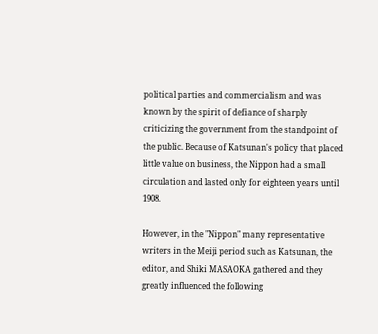political parties and commercialism and was known by the spirit of defiance of sharply criticizing the government from the standpoint of the public. Because of Katsunan's policy that placed little value on business, the Nippon had a small circulation and lasted only for eighteen years until 1908.

However, in the "Nippon" many representative writers in the Meiji period such as Katsunan, the editor, and Shiki MASAOKA gathered and they greatly influenced the following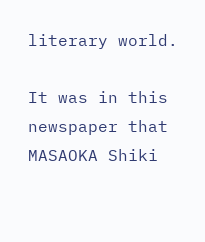literary world.

It was in this newspaper that MASAOKA Shiki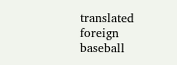translated foreign baseball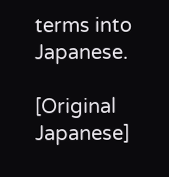terms into Japanese.

[Original Japanese]